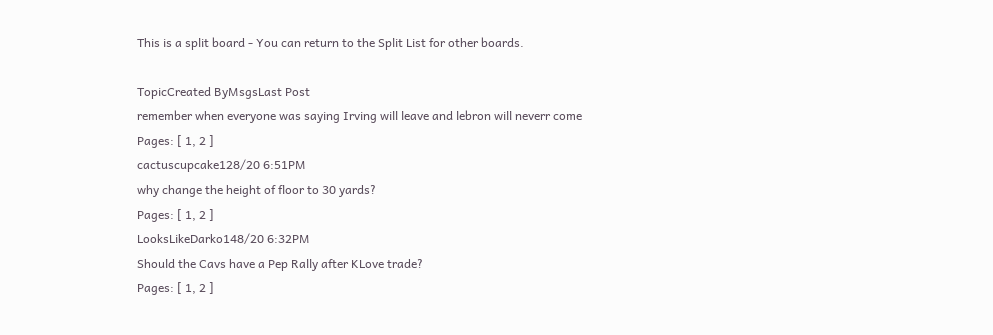This is a split board - You can return to the Split List for other boards.

TopicCreated ByMsgsLast Post
remember when everyone was saying Irving will leave and lebron will neverr come
Pages: [ 1, 2 ]
cactuscupcake128/20 6:51PM
why change the height of floor to 30 yards?
Pages: [ 1, 2 ]
LooksLikeDarko148/20 6:32PM
Should the Cavs have a Pep Rally after KLove trade?
Pages: [ 1, 2 ]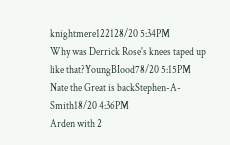knightmere122128/20 5:34PM
Why was Derrick Rose's knees taped up like that?YoungBIood78/20 5:15PM
Nate the Great is backStephen-A-Smith18/20 4:36PM
Arden with 2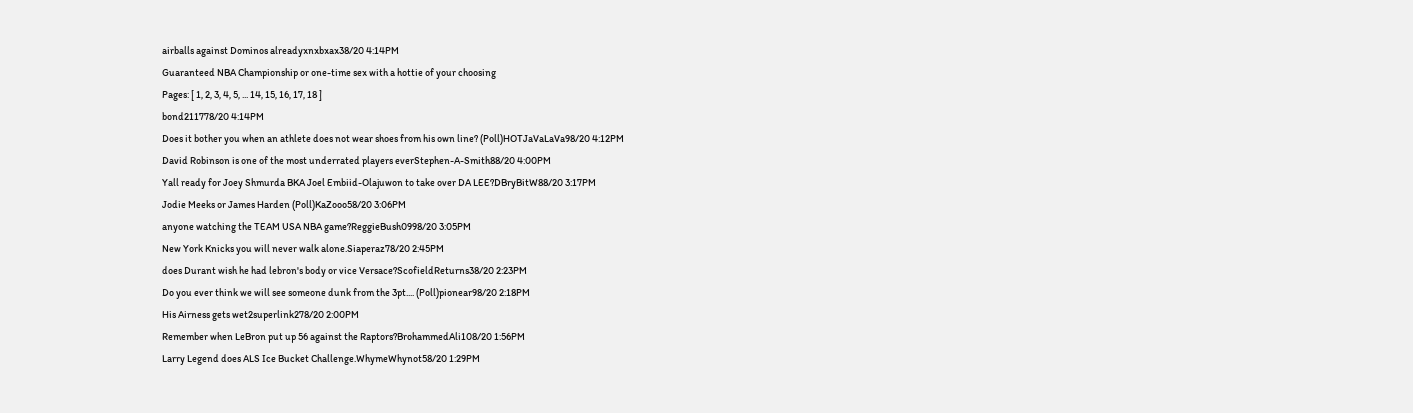airballs against Dominos alreadyxnxbxax38/20 4:14PM
Guaranteed NBA Championship or one-time sex with a hottie of your choosing
Pages: [ 1, 2, 3, 4, 5, ... 14, 15, 16, 17, 18 ]
bond211778/20 4:14PM
Does it bother you when an athlete does not wear shoes from his own line? (Poll)HOTJaVaLaVa98/20 4:12PM
David Robinson is one of the most underrated players everStephen-A-Smith88/20 4:00PM
Yall ready for Joey Shmurda BKA Joel Embiid-Olajuwon to take over DA LEE?DBryBitW88/20 3:17PM
Jodie Meeks or James Harden (Poll)KaZooo58/20 3:06PM
anyone watching the TEAM USA NBA game?ReggieBush0998/20 3:05PM
New York Knicks you will never walk alone.Siaperaz78/20 2:45PM
does Durant wish he had lebron's body or vice Versace?ScofieldReturns38/20 2:23PM
Do you ever think we will see someone dunk from the 3pt.... (Poll)pionear98/20 2:18PM
His Airness gets wet2superlink278/20 2:00PM
Remember when LeBron put up 56 against the Raptors?BrohammedAli108/20 1:56PM
Larry Legend does ALS Ice Bucket Challenge.WhymeWhynot58/20 1:29PM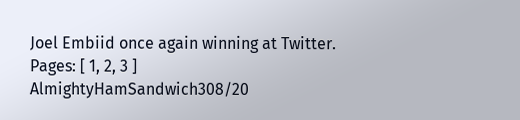Joel Embiid once again winning at Twitter.
Pages: [ 1, 2, 3 ]
AlmightyHamSandwich308/20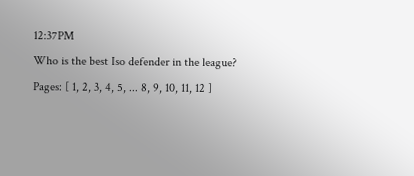12:37PM
Who is the best Iso defender in the league?
Pages: [ 1, 2, 3, 4, 5, ... 8, 9, 10, 11, 12 ]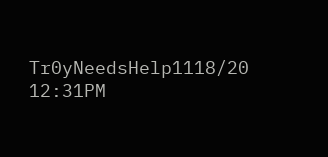Tr0yNeedsHelp1118/20 12:31PM